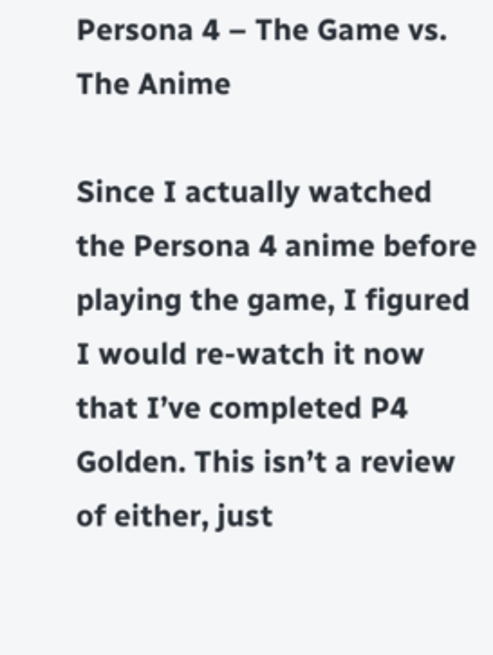Persona 4 – The Game vs. The Anime

Since I actually watched the Persona 4 anime before playing the game, I figured I would re-watch it now that I’ve completed P4 Golden. This isn’t a review of either, just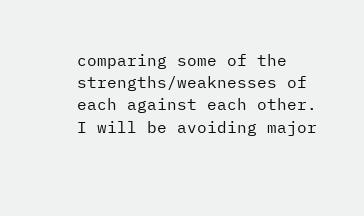comparing some of the strengths/weaknesses of each against each other. I will be avoiding major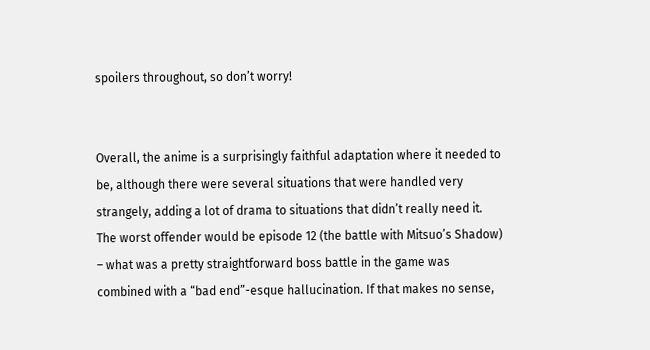spoilers throughout, so don’t worry!


Overall, the anime is a surprisingly faithful adaptation where it needed to be, although there were several situations that were handled very strangely, adding a lot of drama to situations that didn’t really need it. The worst offender would be episode 12 (the battle with Mitsuo’s Shadow) – what was a pretty straightforward boss battle in the game was combined with a “bad end”-esque hallucination. If that makes no sense,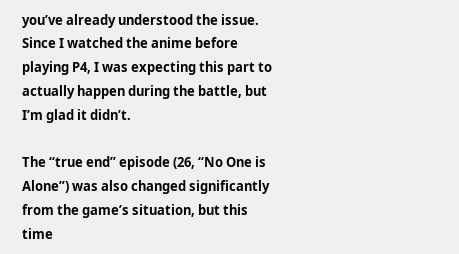you’ve already understood the issue. Since I watched the anime before playing P4, I was expecting this part to actually happen during the battle, but I’m glad it didn’t.

The “true end” episode (26, “No One is Alone”) was also changed significantly from the game’s situation, but this time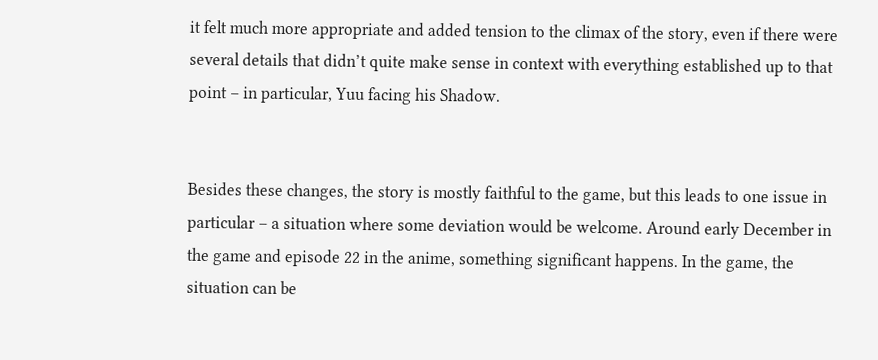it felt much more appropriate and added tension to the climax of the story, even if there were several details that didn’t quite make sense in context with everything established up to that point – in particular, Yuu facing his Shadow.


Besides these changes, the story is mostly faithful to the game, but this leads to one issue in particular – a situation where some deviation would be welcome. Around early December in the game and episode 22 in the anime, something significant happens. In the game, the situation can be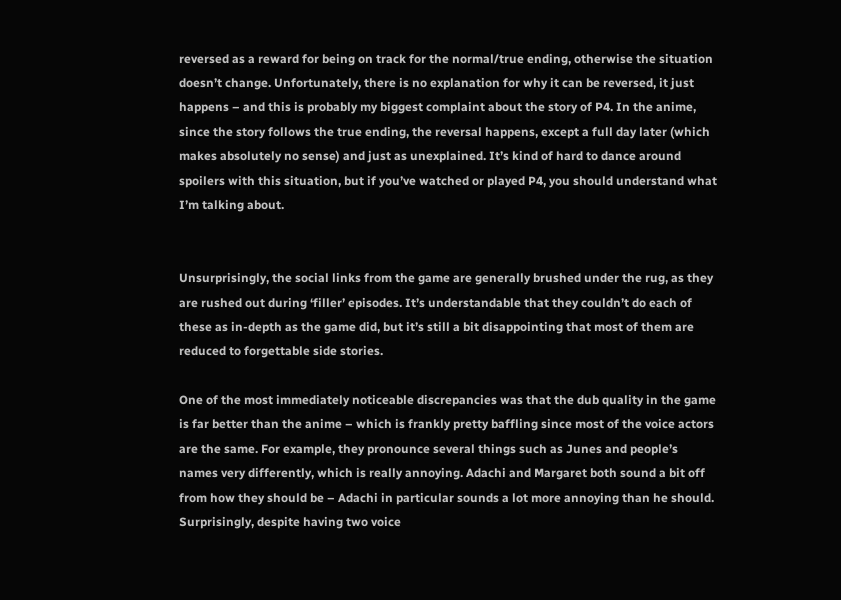reversed as a reward for being on track for the normal/true ending, otherwise the situation doesn’t change. Unfortunately, there is no explanation for why it can be reversed, it just happens – and this is probably my biggest complaint about the story of P4. In the anime, since the story follows the true ending, the reversal happens, except a full day later (which makes absolutely no sense) and just as unexplained. It’s kind of hard to dance around spoilers with this situation, but if you’ve watched or played P4, you should understand what I’m talking about.


Unsurprisingly, the social links from the game are generally brushed under the rug, as they are rushed out during ‘filler’ episodes. It’s understandable that they couldn’t do each of these as in-depth as the game did, but it’s still a bit disappointing that most of them are reduced to forgettable side stories.

One of the most immediately noticeable discrepancies was that the dub quality in the game is far better than the anime – which is frankly pretty baffling since most of the voice actors are the same. For example, they pronounce several things such as Junes and people’s names very differently, which is really annoying. Adachi and Margaret both sound a bit off from how they should be – Adachi in particular sounds a lot more annoying than he should. Surprisingly, despite having two voice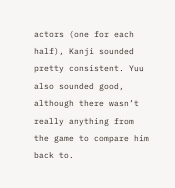actors (one for each half), Kanji sounded pretty consistent. Yuu also sounded good, although there wasn’t really anything from the game to compare him back to.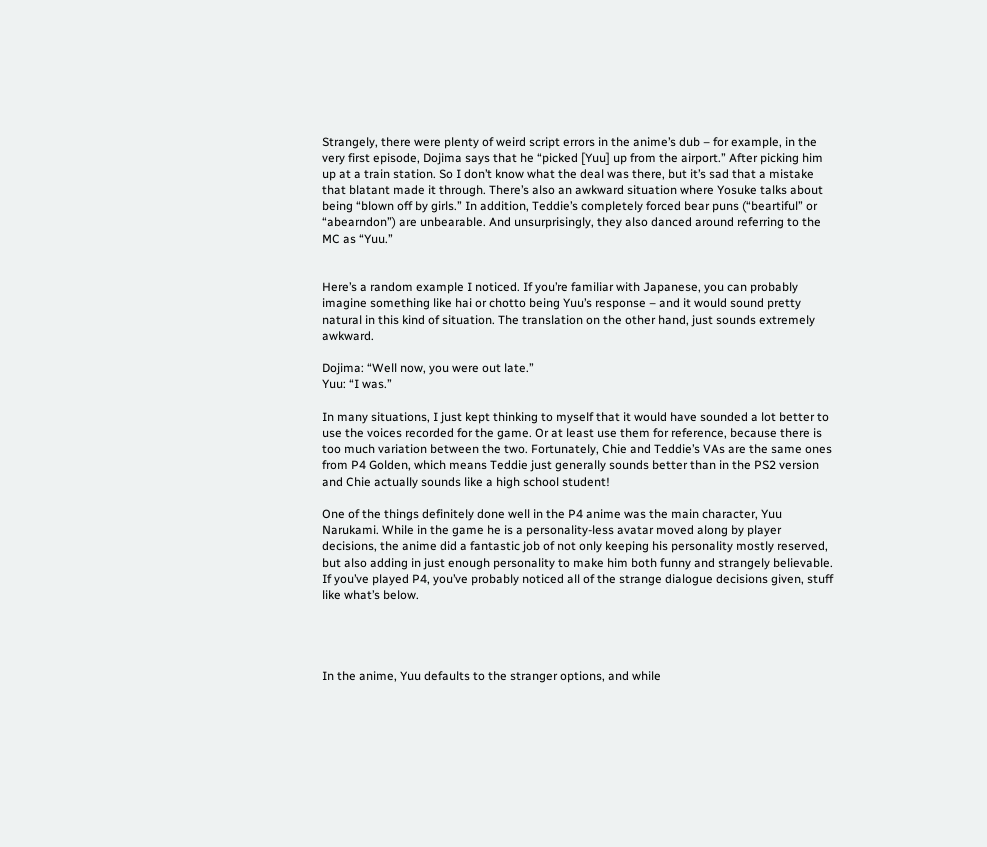Strangely, there were plenty of weird script errors in the anime’s dub – for example, in the very first episode, Dojima says that he “picked [Yuu] up from the airport.” After picking him up at a train station. So I don’t know what the deal was there, but it’s sad that a mistake that blatant made it through. There’s also an awkward situation where Yosuke talks about being “blown off by girls.” In addition, Teddie’s completely forced bear puns (“beartiful” or “abearndon”) are unbearable. And unsurprisingly, they also danced around referring to the MC as “Yuu.”


Here’s a random example I noticed. If you’re familiar with Japanese, you can probably imagine something like hai or chotto being Yuu’s response – and it would sound pretty natural in this kind of situation. The translation on the other hand, just sounds extremely awkward.

Dojima: “Well now, you were out late.”
Yuu: “I was.”

In many situations, I just kept thinking to myself that it would have sounded a lot better to use the voices recorded for the game. Or at least use them for reference, because there is too much variation between the two. Fortunately, Chie and Teddie’s VAs are the same ones from P4 Golden, which means Teddie just generally sounds better than in the PS2 version and Chie actually sounds like a high school student!

One of the things definitely done well in the P4 anime was the main character, Yuu Narukami. While in the game he is a personality-less avatar moved along by player decisions, the anime did a fantastic job of not only keeping his personality mostly reserved, but also adding in just enough personality to make him both funny and strangely believable. If you’ve played P4, you’ve probably noticed all of the strange dialogue decisions given, stuff like what’s below.




In the anime, Yuu defaults to the stranger options, and while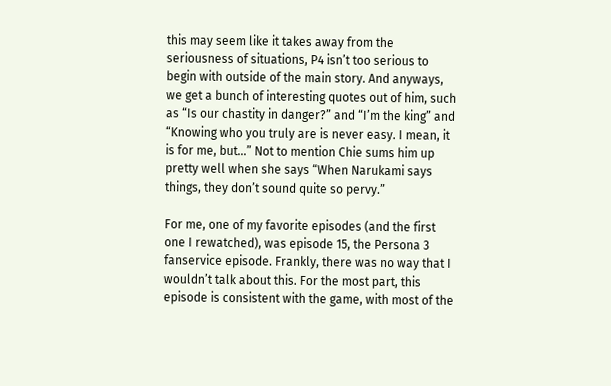this may seem like it takes away from the seriousness of situations, P4 isn’t too serious to begin with outside of the main story. And anyways, we get a bunch of interesting quotes out of him, such as “Is our chastity in danger?” and “I’m the king” and “Knowing who you truly are is never easy. I mean, it is for me, but…” Not to mention Chie sums him up pretty well when she says “When Narukami says things, they don’t sound quite so pervy.”

For me, one of my favorite episodes (and the first one I rewatched), was episode 15, the Persona 3 fanservice episode. Frankly, there was no way that I wouldn’t talk about this. For the most part, this episode is consistent with the game, with most of the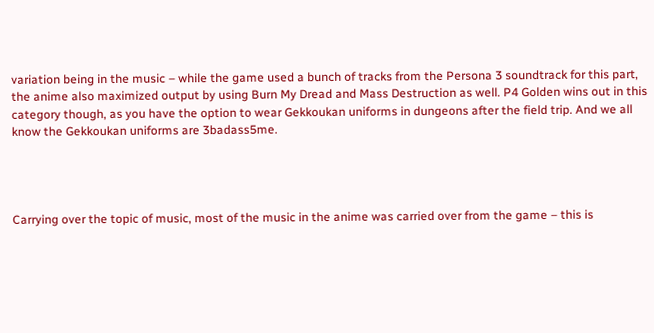variation being in the music – while the game used a bunch of tracks from the Persona 3 soundtrack for this part, the anime also maximized output by using Burn My Dread and Mass Destruction as well. P4 Golden wins out in this category though, as you have the option to wear Gekkoukan uniforms in dungeons after the field trip. And we all know the Gekkoukan uniforms are 3badass5me.




Carrying over the topic of music, most of the music in the anime was carried over from the game – this is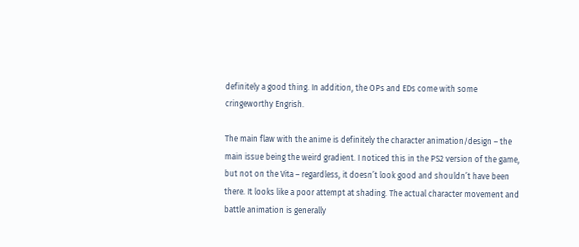definitely a good thing. In addition, the OPs and EDs come with some cringeworthy Engrish.

The main flaw with the anime is definitely the character animation/design – the main issue being the weird gradient. I noticed this in the PS2 version of the game, but not on the Vita – regardless, it doesn’t look good and shouldn’t have been there. It looks like a poor attempt at shading. The actual character movement and battle animation is generally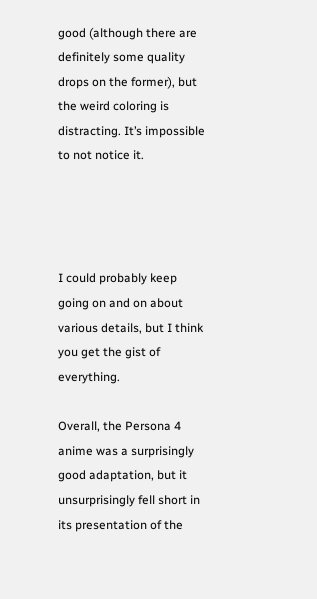good (although there are definitely some quality drops on the former), but the weird coloring is distracting. It’s impossible to not notice it.




I could probably keep going on and on about various details, but I think you get the gist of everything.

Overall, the Persona 4 anime was a surprisingly good adaptation, but it unsurprisingly fell short in its presentation of the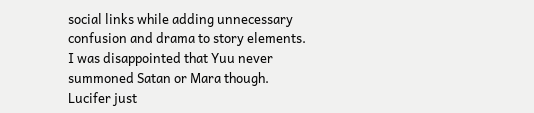social links while adding unnecessary confusion and drama to story elements. I was disappointed that Yuu never summoned Satan or Mara though. Lucifer just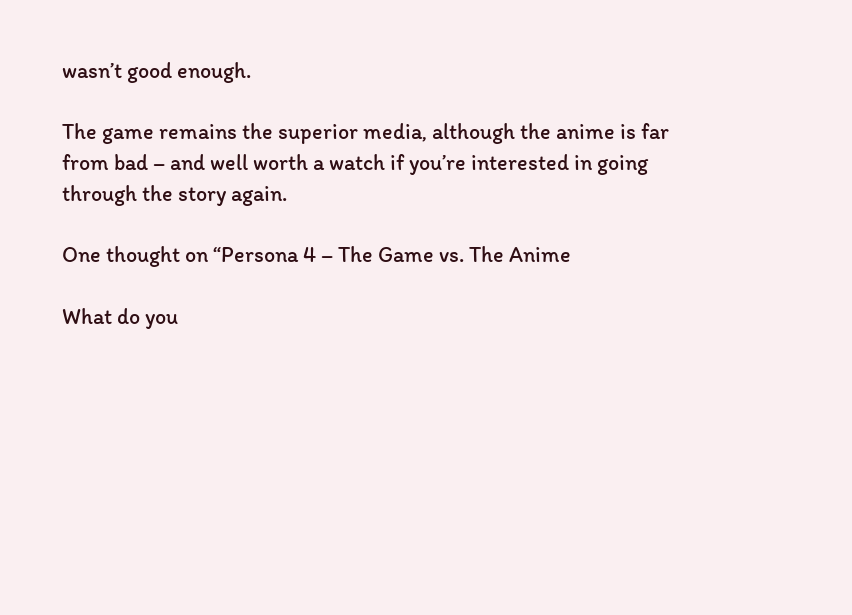wasn’t good enough.

The game remains the superior media, although the anime is far from bad – and well worth a watch if you’re interested in going through the story again.

One thought on “Persona 4 – The Game vs. The Anime

What do you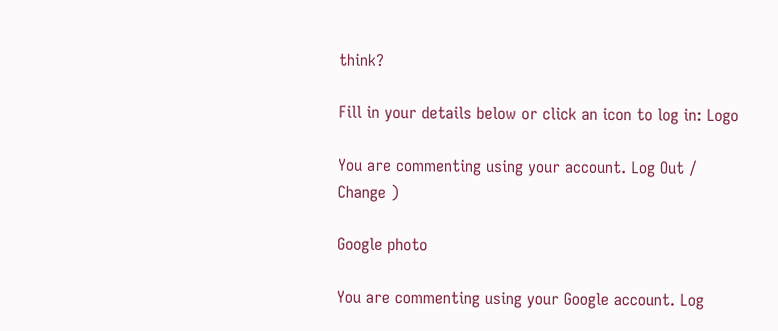think?

Fill in your details below or click an icon to log in: Logo

You are commenting using your account. Log Out /  Change )

Google photo

You are commenting using your Google account. Log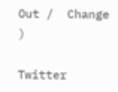Out /  Change )

Twitter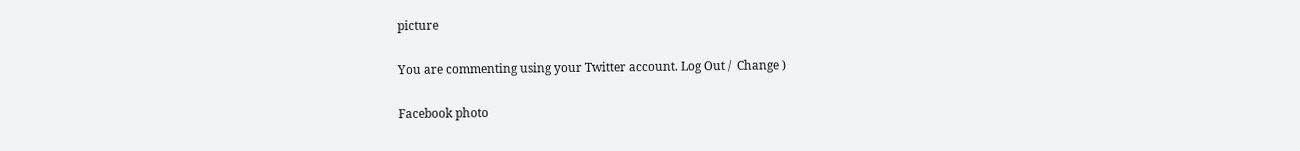picture

You are commenting using your Twitter account. Log Out /  Change )

Facebook photo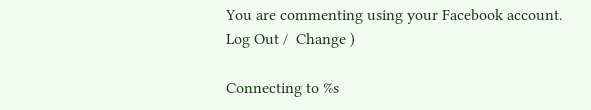You are commenting using your Facebook account. Log Out /  Change )

Connecting to %s